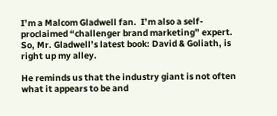I’m a Malcom Gladwell fan.  I’m also a self-proclaimed “challenger brand marketing” expert.  So, Mr. Gladwell’s latest book: David & Goliath, is right up my alley.

He reminds us that the industry giant is not often what it appears to be and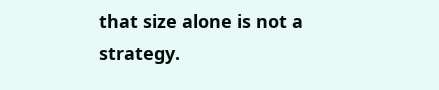that size alone is not a strategy.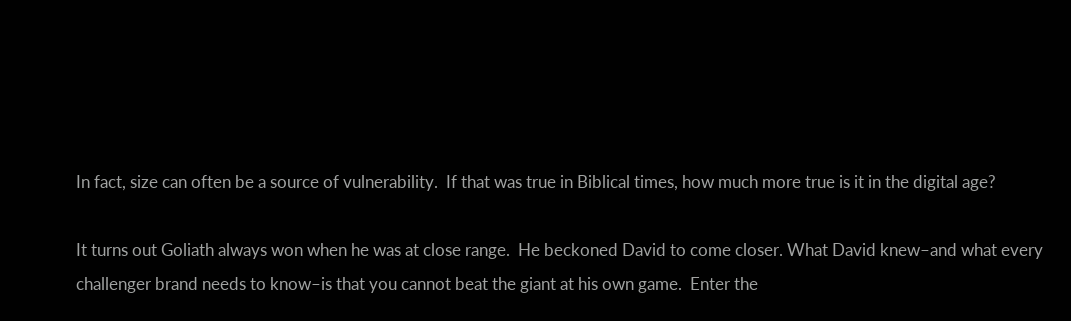In fact, size can often be a source of vulnerability.  If that was true in Biblical times, how much more true is it in the digital age?

It turns out Goliath always won when he was at close range.  He beckoned David to come closer. What David knew–and what every challenger brand needs to know–is that you cannot beat the giant at his own game.  Enter the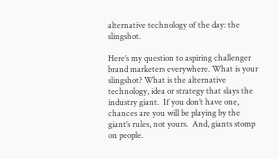alternative technology of the day: the slingshot.

Here’s my question to aspiring challenger brand marketers everywhere. What is your slingshot? What is the alternative technology, idea or strategy that slays the industry giant.  If you don’t have one, chances are you will be playing by the giant’s rules, not yours.  And, giants stomp on people.